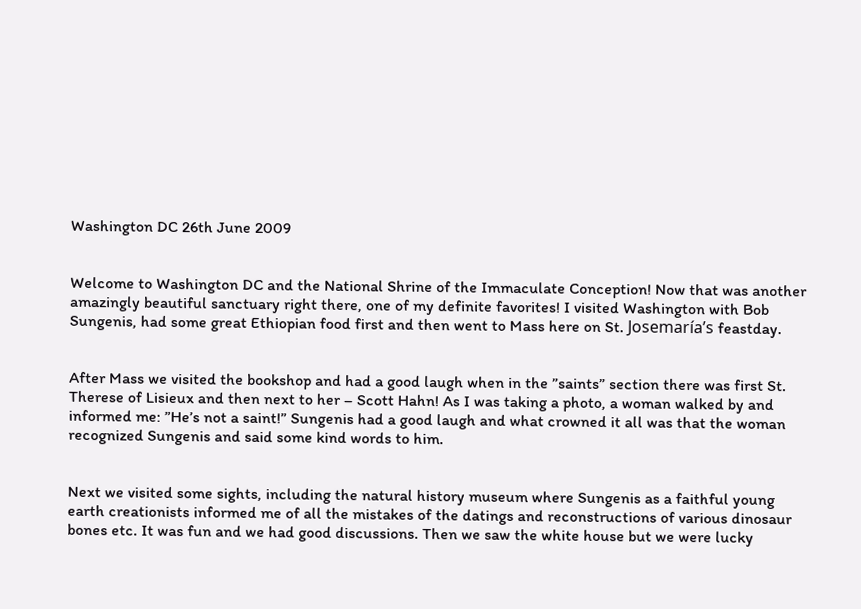Washington DC 26th June 2009


Welcome to Washington DC and the National Shrine of the Immaculate Conception! Now that was another amazingly beautiful sanctuary right there, one of my definite favorites! I visited Washington with Bob Sungenis, had some great Ethiopian food first and then went to Mass here on St. Josemaría’s feastday.


After Mass we visited the bookshop and had a good laugh when in the ”saints” section there was first St. Therese of Lisieux and then next to her – Scott Hahn! As I was taking a photo, a woman walked by and informed me: ”He’s not a saint!” Sungenis had a good laugh and what crowned it all was that the woman recognized Sungenis and said some kind words to him.


Next we visited some sights, including the natural history museum where Sungenis as a faithful young earth creationists informed me of all the mistakes of the datings and reconstructions of various dinosaur bones etc. It was fun and we had good discussions. Then we saw the white house but we were lucky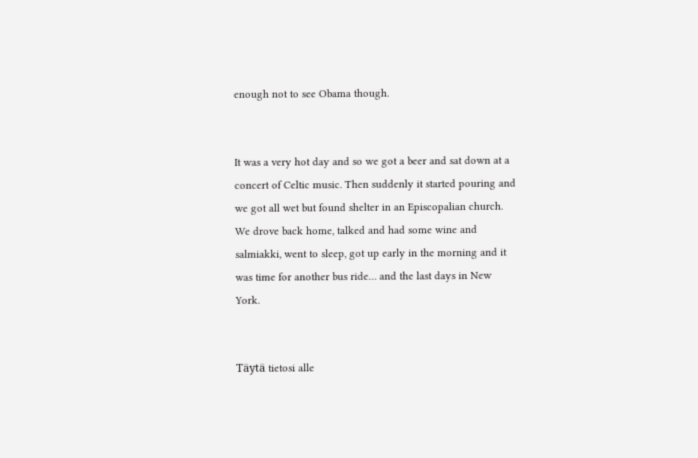enough not to see Obama though.


It was a very hot day and so we got a beer and sat down at a concert of Celtic music. Then suddenly it started pouring and we got all wet but found shelter in an Episcopalian church. We drove back home, talked and had some wine and salmiakki, went to sleep, got up early in the morning and it was time for another bus ride… and the last days in New York.


Täytä tietosi alle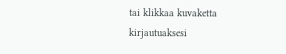tai klikkaa kuvaketta kirjautuaksesi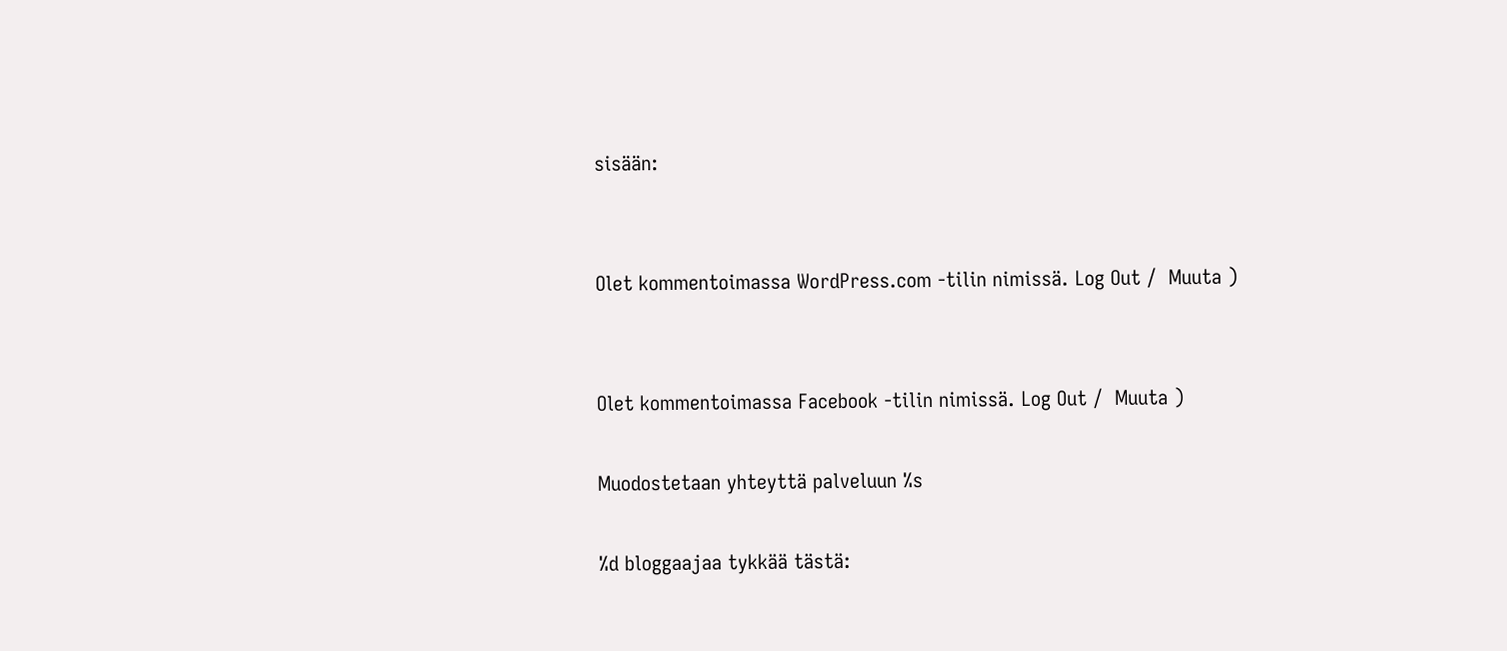sisään:


Olet kommentoimassa WordPress.com -tilin nimissä. Log Out /  Muuta )


Olet kommentoimassa Facebook -tilin nimissä. Log Out /  Muuta )

Muodostetaan yhteyttä palveluun %s

%d bloggaajaa tykkää tästä: